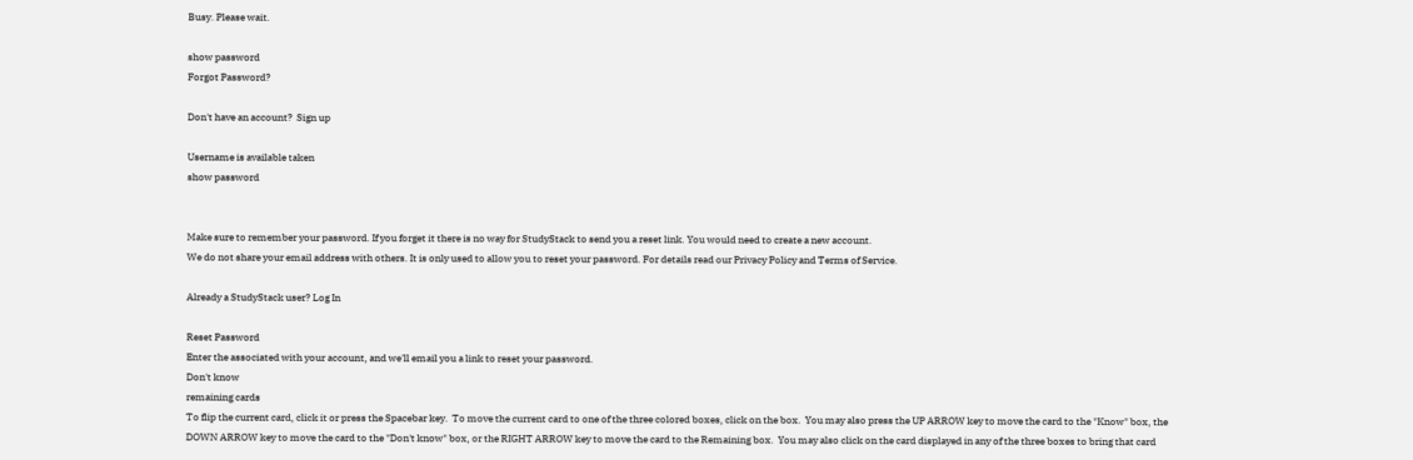Busy. Please wait.

show password
Forgot Password?

Don't have an account?  Sign up

Username is available taken
show password


Make sure to remember your password. If you forget it there is no way for StudyStack to send you a reset link. You would need to create a new account.
We do not share your email address with others. It is only used to allow you to reset your password. For details read our Privacy Policy and Terms of Service.

Already a StudyStack user? Log In

Reset Password
Enter the associated with your account, and we'll email you a link to reset your password.
Don't know
remaining cards
To flip the current card, click it or press the Spacebar key.  To move the current card to one of the three colored boxes, click on the box.  You may also press the UP ARROW key to move the card to the "Know" box, the DOWN ARROW key to move the card to the "Don't know" box, or the RIGHT ARROW key to move the card to the Remaining box.  You may also click on the card displayed in any of the three boxes to bring that card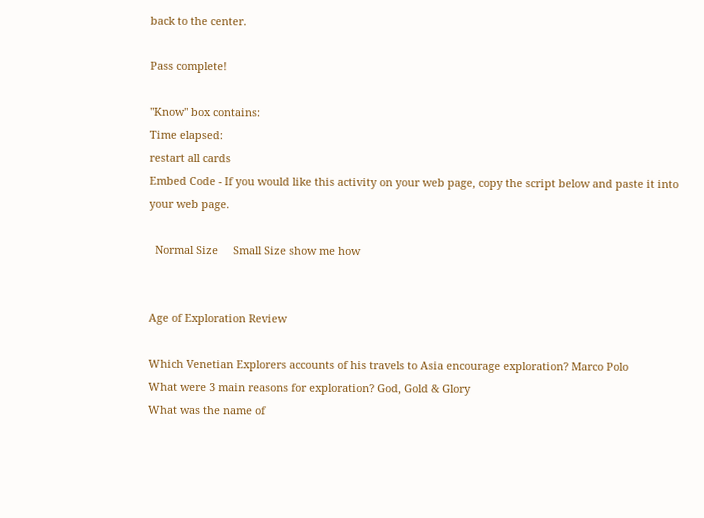back to the center.

Pass complete!

"Know" box contains:
Time elapsed:
restart all cards
Embed Code - If you would like this activity on your web page, copy the script below and paste it into your web page.

  Normal Size     Small Size show me how


Age of Exploration Review

Which Venetian Explorers accounts of his travels to Asia encourage exploration? Marco Polo
What were 3 main reasons for exploration? God, Gold & Glory
What was the name of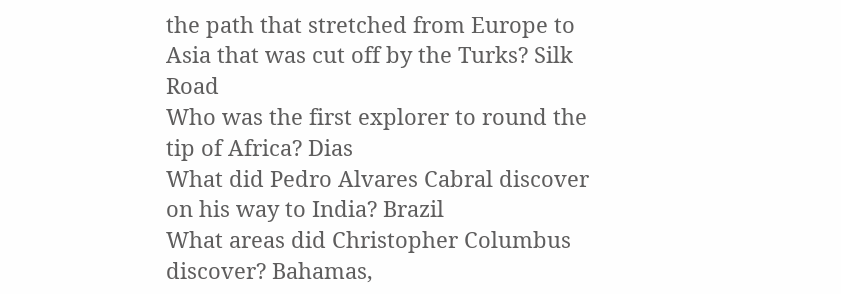the path that stretched from Europe to Asia that was cut off by the Turks? Silk Road
Who was the first explorer to round the tip of Africa? Dias
What did Pedro Alvares Cabral discover on his way to India? Brazil
What areas did Christopher Columbus discover? Bahamas,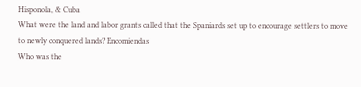Hisponola, & Cuba
What were the land and labor grants called that the Spaniards set up to encourage settlers to move to newly conquered lands? Encomiendas
Who was the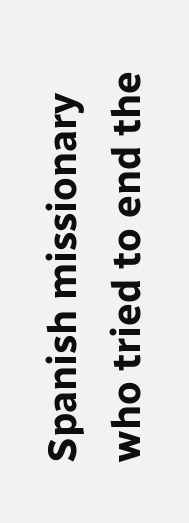Spanish missionary who tried to end the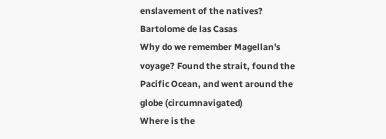enslavement of the natives? Bartolome de las Casas
Why do we remember Magellan's voyage? Found the strait, found the Pacific Ocean, and went around the globe (circumnavigated)
Where is the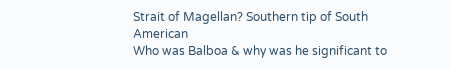Strait of Magellan? Southern tip of South American
Who was Balboa & why was he significant to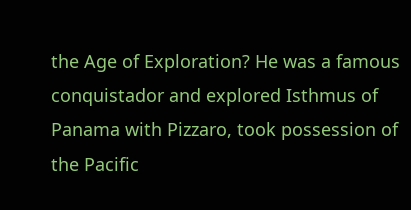the Age of Exploration? He was a famous conquistador and explored Isthmus of Panama with Pizzaro, took possession of the Pacific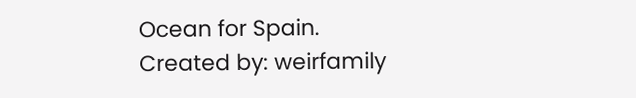Ocean for Spain.
Created by: weirfamily